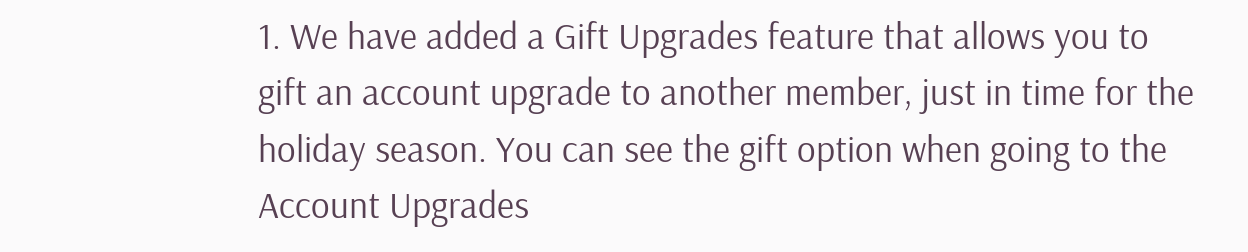1. We have added a Gift Upgrades feature that allows you to gift an account upgrade to another member, just in time for the holiday season. You can see the gift option when going to the Account Upgrades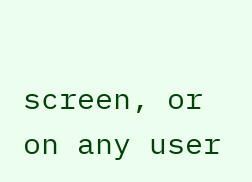screen, or on any user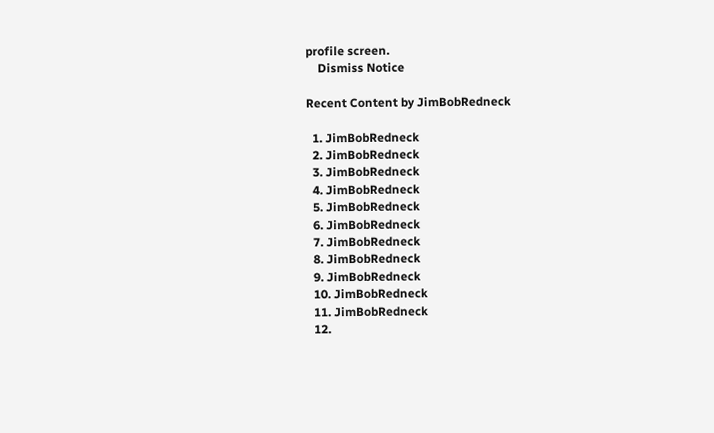profile screen.
    Dismiss Notice

Recent Content by JimBobRedneck

  1. JimBobRedneck
  2. JimBobRedneck
  3. JimBobRedneck
  4. JimBobRedneck
  5. JimBobRedneck
  6. JimBobRedneck
  7. JimBobRedneck
  8. JimBobRedneck
  9. JimBobRedneck
  10. JimBobRedneck
  11. JimBobRedneck
  12.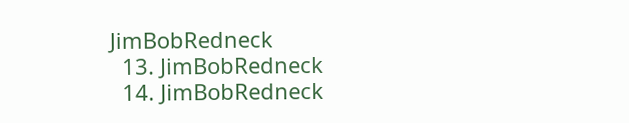JimBobRedneck
  13. JimBobRedneck
  14. JimBobRedneck